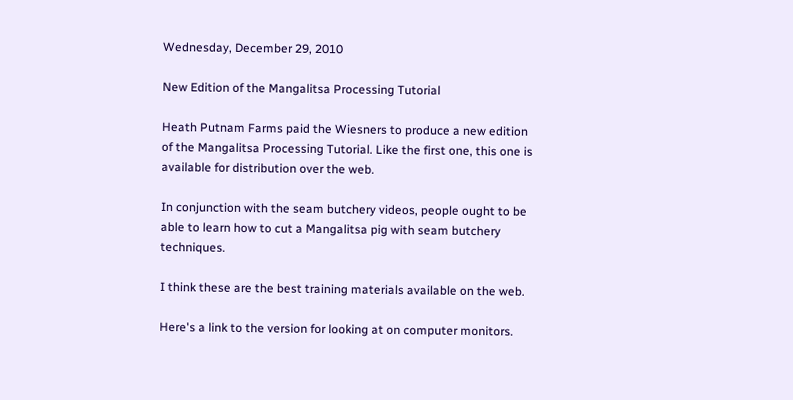Wednesday, December 29, 2010

New Edition of the Mangalitsa Processing Tutorial

Heath Putnam Farms paid the Wiesners to produce a new edition of the Mangalitsa Processing Tutorial. Like the first one, this one is available for distribution over the web.

In conjunction with the seam butchery videos, people ought to be able to learn how to cut a Mangalitsa pig with seam butchery techniques.

I think these are the best training materials available on the web.

Here's a link to the version for looking at on computer monitors.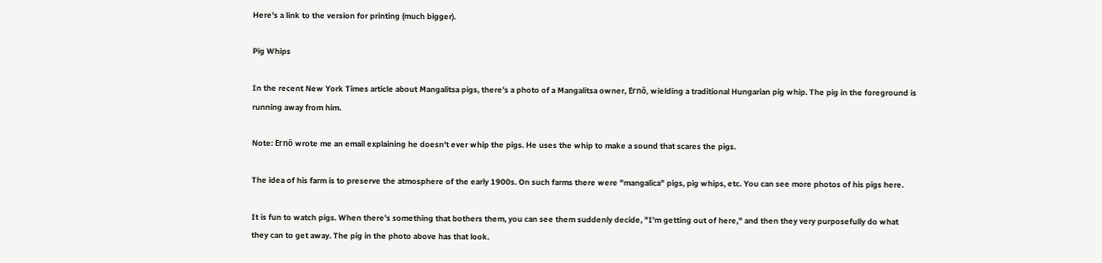Here's a link to the version for printing (much bigger).

Pig Whips

In the recent New York Times article about Mangalitsa pigs, there's a photo of a Mangalitsa owner, Ernő, wielding a traditional Hungarian pig whip. The pig in the foreground is running away from him.

Note: Ernő wrote me an email explaining he doesn't ever whip the pigs. He uses the whip to make a sound that scares the pigs.

The idea of his farm is to preserve the atmosphere of the early 1900s. On such farms there were "mangalica" pigs, pig whips, etc. You can see more photos of his pigs here.

It is fun to watch pigs. When there's something that bothers them, you can see them suddenly decide, "I'm getting out of here," and then they very purposefully do what they can to get away. The pig in the photo above has that look.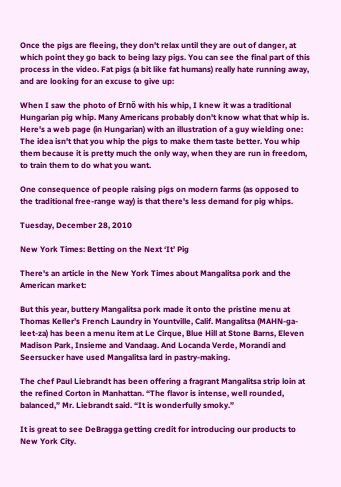Once the pigs are fleeing, they don't relax until they are out of danger, at which point they go back to being lazy pigs. You can see the final part of this process in the video. Fat pigs (a bit like fat humans) really hate running away, and are looking for an excuse to give up:

When I saw the photo of Ernő with his whip, I knew it was a traditional Hungarian pig whip. Many Americans probably don't know what that whip is. Here's a web page (in Hungarian) with an illustration of a guy wielding one:
The idea isn't that you whip the pigs to make them taste better. You whip them because it is pretty much the only way, when they are run in freedom, to train them to do what you want.

One consequence of people raising pigs on modern farms (as opposed to the traditional free-range way) is that there's less demand for pig whips.

Tuesday, December 28, 2010

New York Times: Betting on the Next ‘It’ Pig

There's an article in the New York Times about Mangalitsa pork and the American market:

But this year, buttery Mangalitsa pork made it onto the pristine menu at Thomas Keller’s French Laundry in Yountville, Calif. Mangalitsa (MAHN-ga-leet-za) has been a menu item at Le Cirque, Blue Hill at Stone Barns, Eleven Madison Park, Insieme and Vandaag. And Locanda Verde, Morandi and Seersucker have used Mangalitsa lard in pastry-making.

The chef Paul Liebrandt has been offering a fragrant Mangalitsa strip loin at the refined Corton in Manhattan. “The flavor is intense, well rounded, balanced,” Mr. Liebrandt said. “It is wonderfully smoky.”

It is great to see DeBragga getting credit for introducing our products to New York City.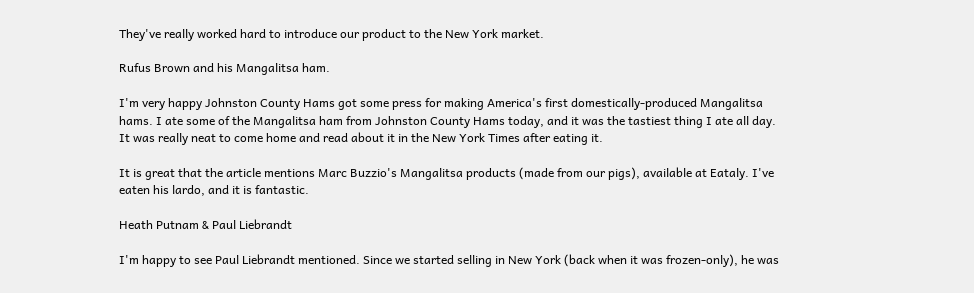They've really worked hard to introduce our product to the New York market.

Rufus Brown and his Mangalitsa ham.

I'm very happy Johnston County Hams got some press for making America's first domestically-produced Mangalitsa hams. I ate some of the Mangalitsa ham from Johnston County Hams today, and it was the tastiest thing I ate all day. It was really neat to come home and read about it in the New York Times after eating it.

It is great that the article mentions Marc Buzzio's Mangalitsa products (made from our pigs), available at Eataly. I've eaten his lardo, and it is fantastic.

Heath Putnam & Paul Liebrandt

I'm happy to see Paul Liebrandt mentioned. Since we started selling in New York (back when it was frozen-only), he was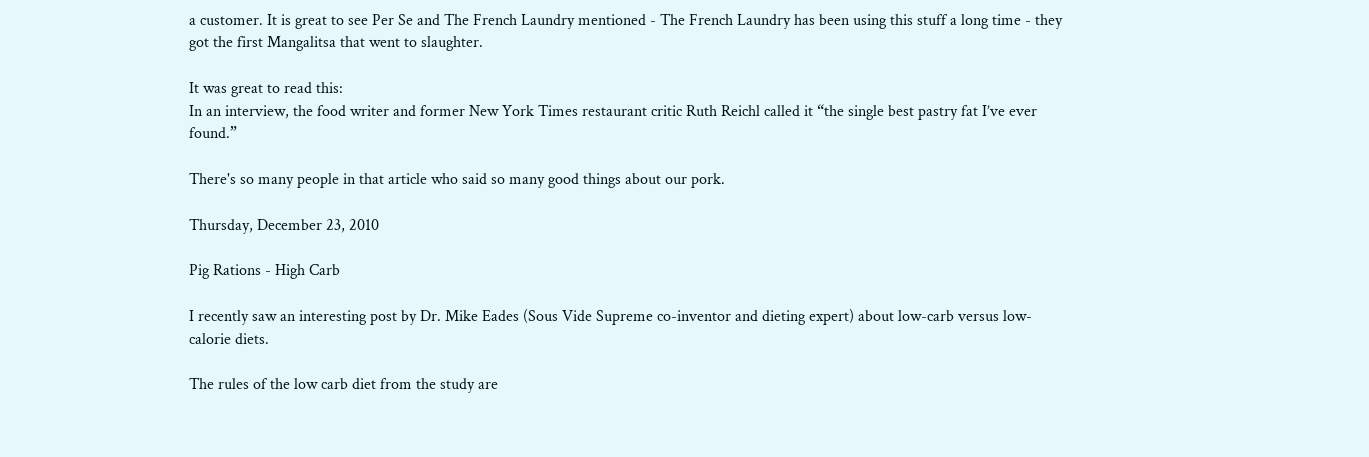a customer. It is great to see Per Se and The French Laundry mentioned - The French Laundry has been using this stuff a long time - they got the first Mangalitsa that went to slaughter.

It was great to read this:
In an interview, the food writer and former New York Times restaurant critic Ruth Reichl called it “the single best pastry fat I’ve ever found.”

There's so many people in that article who said so many good things about our pork.

Thursday, December 23, 2010

Pig Rations - High Carb

I recently saw an interesting post by Dr. Mike Eades (Sous Vide Supreme co-inventor and dieting expert) about low-carb versus low-calorie diets.

The rules of the low carb diet from the study are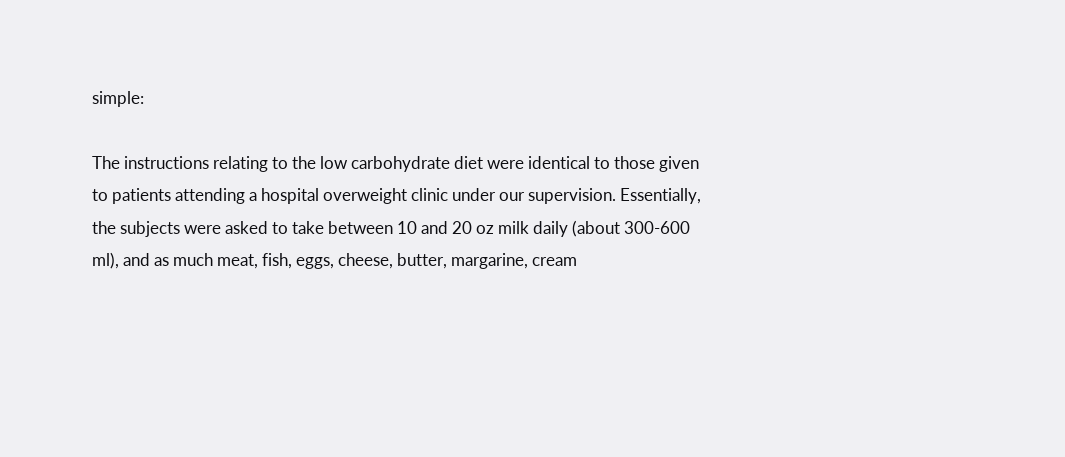simple:

The instructions relating to the low carbohydrate diet were identical to those given to patients attending a hospital overweight clinic under our supervision. Essentially, the subjects were asked to take between 10 and 20 oz milk daily (about 300-600 ml), and as much meat, fish, eggs, cheese, butter, margarine, cream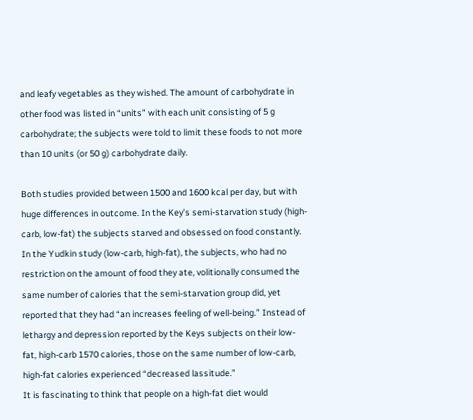and leafy vegetables as they wished. The amount of carbohydrate in other food was listed in “units” with each unit consisting of 5 g carbohydrate; the subjects were told to limit these foods to not more than 10 units (or 50 g) carbohydrate daily.

Both studies provided between 1500 and 1600 kcal per day, but with huge differences in outcome. In the Key’s semi-starvation study (high-carb, low-fat) the subjects starved and obsessed on food constantly. In the Yudkin study (low-carb, high-fat), the subjects, who had no restriction on the amount of food they ate, volitionally consumed the same number of calories that the semi-starvation group did, yet reported that they had “an increases feeling of well-being.” Instead of lethargy and depression reported by the Keys subjects on their low-fat, high-carb 1570 calories, those on the same number of low-carb, high-fat calories experienced “decreased lassitude.”
It is fascinating to think that people on a high-fat diet would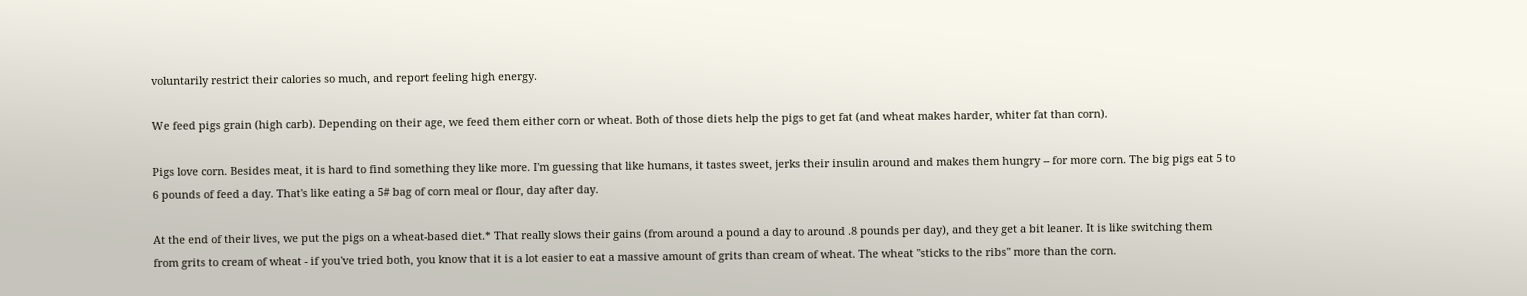voluntarily restrict their calories so much, and report feeling high energy.

We feed pigs grain (high carb). Depending on their age, we feed them either corn or wheat. Both of those diets help the pigs to get fat (and wheat makes harder, whiter fat than corn).

Pigs love corn. Besides meat, it is hard to find something they like more. I'm guessing that like humans, it tastes sweet, jerks their insulin around and makes them hungry -- for more corn. The big pigs eat 5 to 6 pounds of feed a day. That's like eating a 5# bag of corn meal or flour, day after day.

At the end of their lives, we put the pigs on a wheat-based diet.* That really slows their gains (from around a pound a day to around .8 pounds per day), and they get a bit leaner. It is like switching them from grits to cream of wheat - if you've tried both, you know that it is a lot easier to eat a massive amount of grits than cream of wheat. The wheat "sticks to the ribs" more than the corn.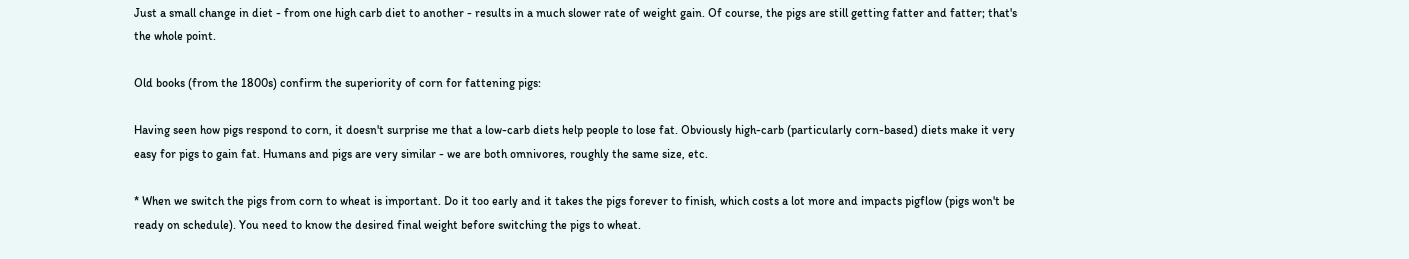Just a small change in diet - from one high carb diet to another - results in a much slower rate of weight gain. Of course, the pigs are still getting fatter and fatter; that's the whole point.

Old books (from the 1800s) confirm the superiority of corn for fattening pigs:

Having seen how pigs respond to corn, it doesn't surprise me that a low-carb diets help people to lose fat. Obviously high-carb (particularly corn-based) diets make it very easy for pigs to gain fat. Humans and pigs are very similar - we are both omnivores, roughly the same size, etc.

* When we switch the pigs from corn to wheat is important. Do it too early and it takes the pigs forever to finish, which costs a lot more and impacts pigflow (pigs won't be ready on schedule). You need to know the desired final weight before switching the pigs to wheat.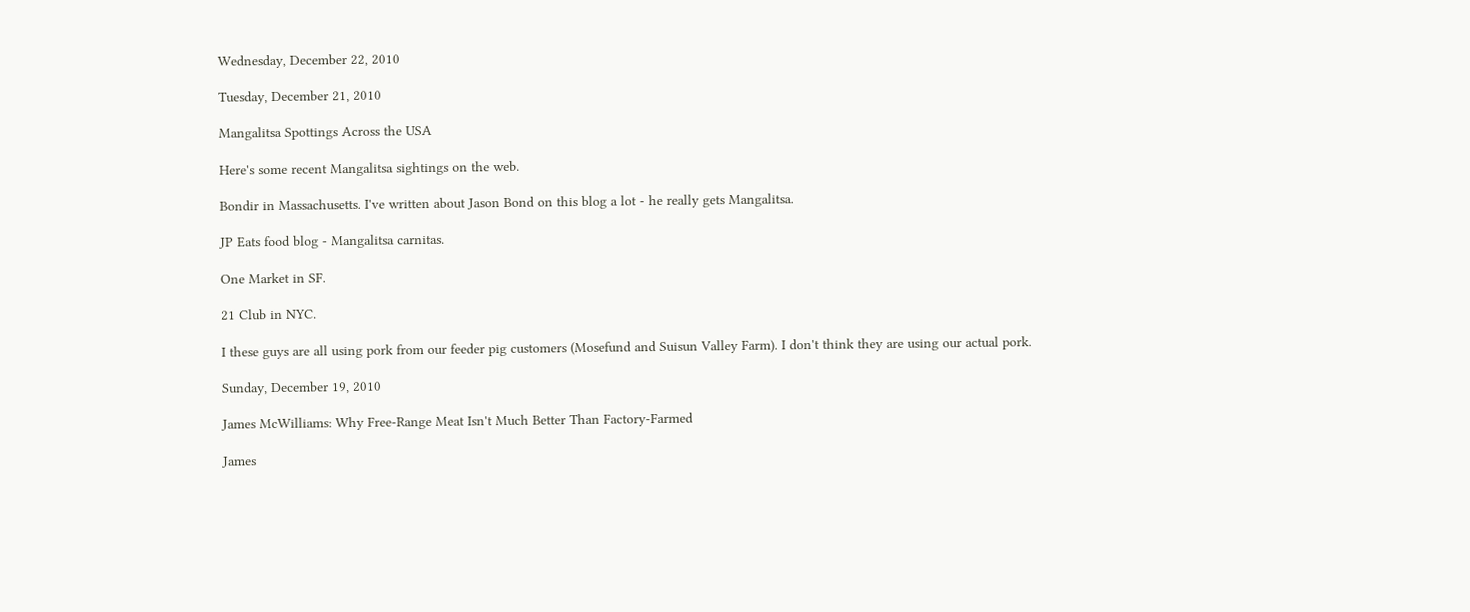Wednesday, December 22, 2010

Tuesday, December 21, 2010

Mangalitsa Spottings Across the USA

Here's some recent Mangalitsa sightings on the web.

Bondir in Massachusetts. I've written about Jason Bond on this blog a lot - he really gets Mangalitsa.

JP Eats food blog - Mangalitsa carnitas.

One Market in SF.

21 Club in NYC.

I these guys are all using pork from our feeder pig customers (Mosefund and Suisun Valley Farm). I don't think they are using our actual pork.

Sunday, December 19, 2010

James McWilliams: Why Free-Range Meat Isn't Much Better Than Factory-Farmed

James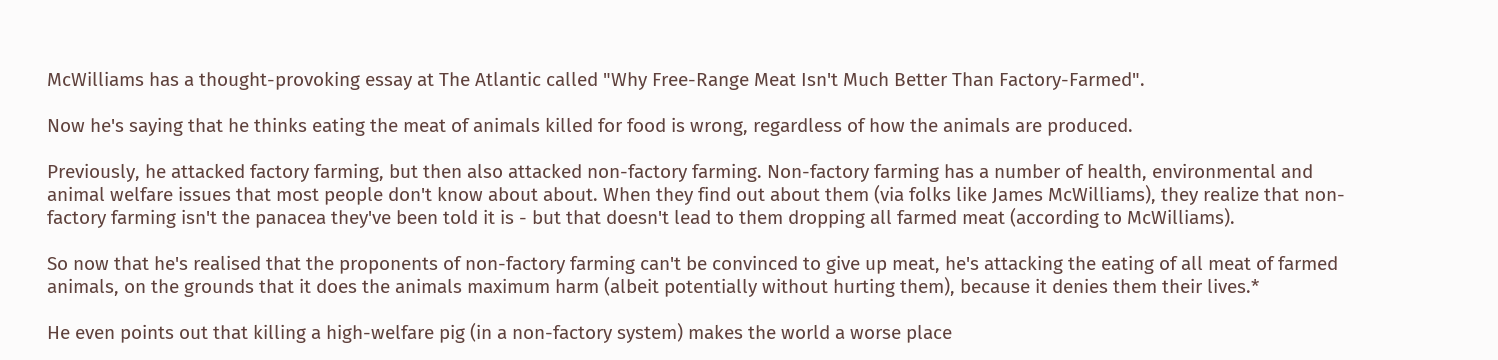McWilliams has a thought-provoking essay at The Atlantic called "Why Free-Range Meat Isn't Much Better Than Factory-Farmed".

Now he's saying that he thinks eating the meat of animals killed for food is wrong, regardless of how the animals are produced.

Previously, he attacked factory farming, but then also attacked non-factory farming. Non-factory farming has a number of health, environmental and animal welfare issues that most people don't know about about. When they find out about them (via folks like James McWilliams), they realize that non-factory farming isn't the panacea they've been told it is - but that doesn't lead to them dropping all farmed meat (according to McWilliams).

So now that he's realised that the proponents of non-factory farming can't be convinced to give up meat, he's attacking the eating of all meat of farmed animals, on the grounds that it does the animals maximum harm (albeit potentially without hurting them), because it denies them their lives.*

He even points out that killing a high-welfare pig (in a non-factory system) makes the world a worse place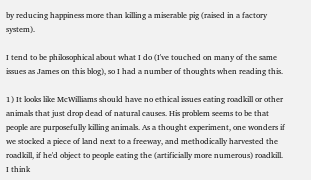by reducing happiness more than killing a miserable pig (raised in a factory system).

I tend to be philosophical about what I do (I've touched on many of the same issues as James on this blog), so I had a number of thoughts when reading this.

1) It looks like McWilliams should have no ethical issues eating roadkill or other animals that just drop dead of natural causes. His problem seems to be that people are purposefully killing animals. As a thought experiment, one wonders if we stocked a piece of land next to a freeway, and methodically harvested the roadkill, if he'd object to people eating the (artificially more numerous) roadkill. I think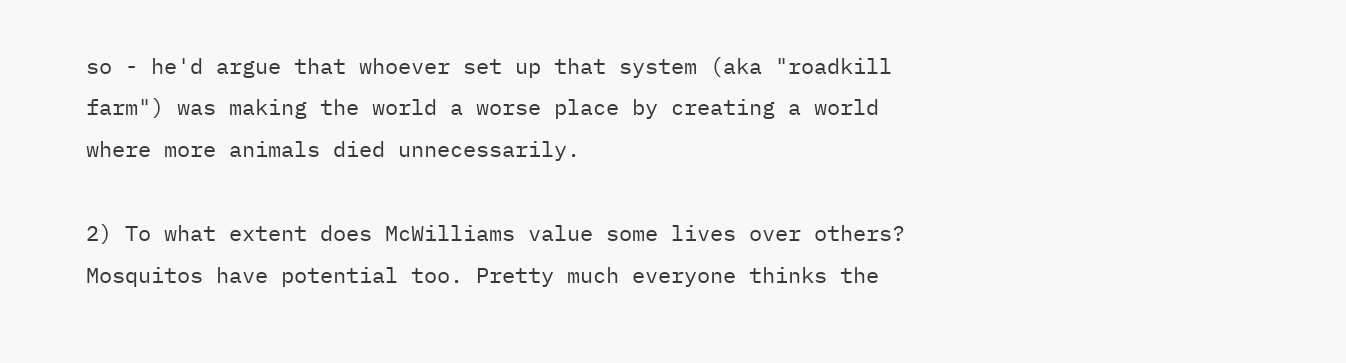so - he'd argue that whoever set up that system (aka "roadkill farm") was making the world a worse place by creating a world where more animals died unnecessarily.

2) To what extent does McWilliams value some lives over others? Mosquitos have potential too. Pretty much everyone thinks the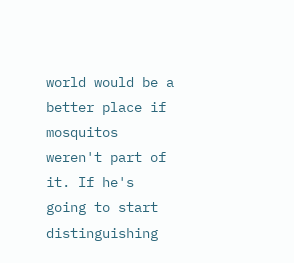world would be a better place if mosquitos weren't part of it. If he's going to start distinguishing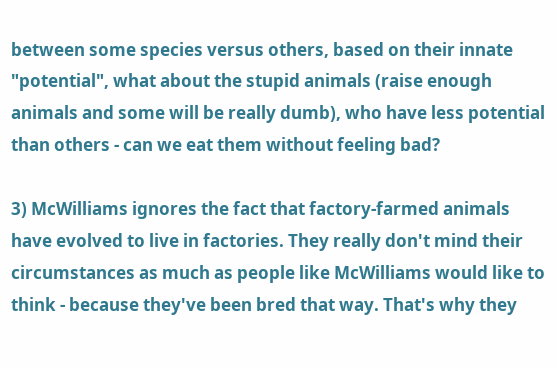between some species versus others, based on their innate "potential", what about the stupid animals (raise enough animals and some will be really dumb), who have less potential than others - can we eat them without feeling bad?

3) McWilliams ignores the fact that factory-farmed animals have evolved to live in factories. They really don't mind their circumstances as much as people like McWilliams would like to think - because they've been bred that way. That's why they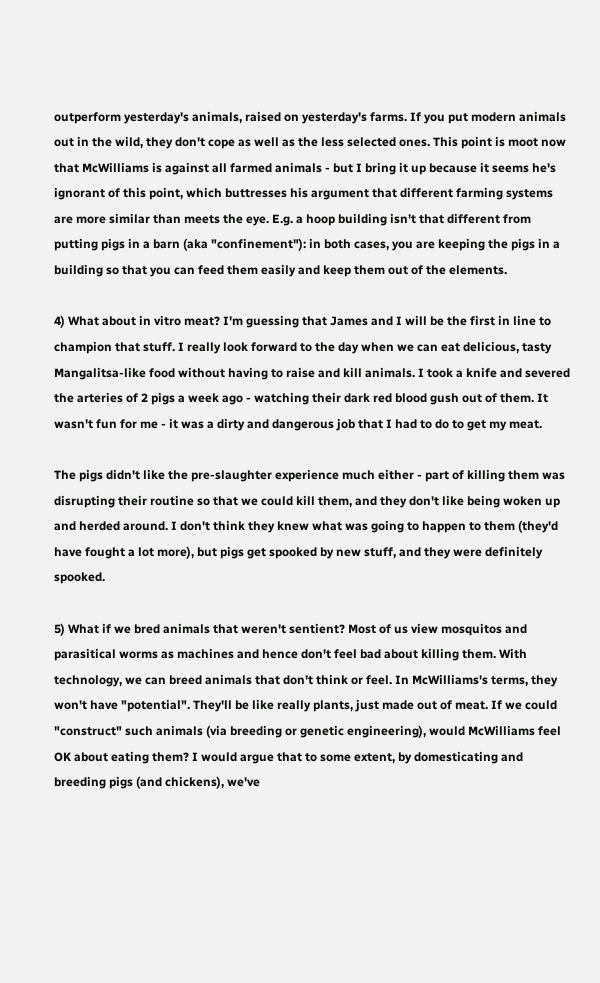outperform yesterday's animals, raised on yesterday's farms. If you put modern animals out in the wild, they don't cope as well as the less selected ones. This point is moot now that McWilliams is against all farmed animals - but I bring it up because it seems he's ignorant of this point, which buttresses his argument that different farming systems are more similar than meets the eye. E.g. a hoop building isn't that different from putting pigs in a barn (aka "confinement"): in both cases, you are keeping the pigs in a building so that you can feed them easily and keep them out of the elements.

4) What about in vitro meat? I'm guessing that James and I will be the first in line to champion that stuff. I really look forward to the day when we can eat delicious, tasty Mangalitsa-like food without having to raise and kill animals. I took a knife and severed the arteries of 2 pigs a week ago - watching their dark red blood gush out of them. It wasn't fun for me - it was a dirty and dangerous job that I had to do to get my meat.

The pigs didn't like the pre-slaughter experience much either - part of killing them was disrupting their routine so that we could kill them, and they don't like being woken up and herded around. I don't think they knew what was going to happen to them (they'd have fought a lot more), but pigs get spooked by new stuff, and they were definitely spooked.

5) What if we bred animals that weren't sentient? Most of us view mosquitos and parasitical worms as machines and hence don't feel bad about killing them. With technology, we can breed animals that don't think or feel. In McWilliams's terms, they won't have "potential". They'll be like really plants, just made out of meat. If we could "construct" such animals (via breeding or genetic engineering), would McWilliams feel OK about eating them? I would argue that to some extent, by domesticating and breeding pigs (and chickens), we've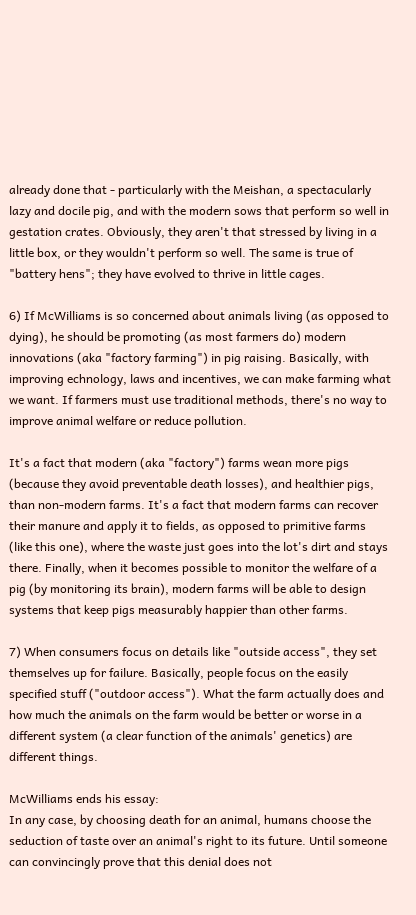already done that - particularly with the Meishan, a spectacularly lazy and docile pig, and with the modern sows that perform so well in gestation crates. Obviously, they aren't that stressed by living in a little box, or they wouldn't perform so well. The same is true of "battery hens"; they have evolved to thrive in little cages.

6) If McWilliams is so concerned about animals living (as opposed to dying), he should be promoting (as most farmers do) modern innovations (aka "factory farming") in pig raising. Basically, with improving echnology, laws and incentives, we can make farming what we want. If farmers must use traditional methods, there's no way to improve animal welfare or reduce pollution.

It's a fact that modern (aka "factory") farms wean more pigs (because they avoid preventable death losses), and healthier pigs, than non-modern farms. It's a fact that modern farms can recover their manure and apply it to fields, as opposed to primitive farms (like this one), where the waste just goes into the lot's dirt and stays there. Finally, when it becomes possible to monitor the welfare of a pig (by monitoring its brain), modern farms will be able to design systems that keep pigs measurably happier than other farms.

7) When consumers focus on details like "outside access", they set themselves up for failure. Basically, people focus on the easily specified stuff ("outdoor access"). What the farm actually does and how much the animals on the farm would be better or worse in a different system (a clear function of the animals' genetics) are different things.

McWilliams ends his essay:
In any case, by choosing death for an animal, humans choose the seduction of taste over an animal's right to its future. Until someone can convincingly prove that this denial does not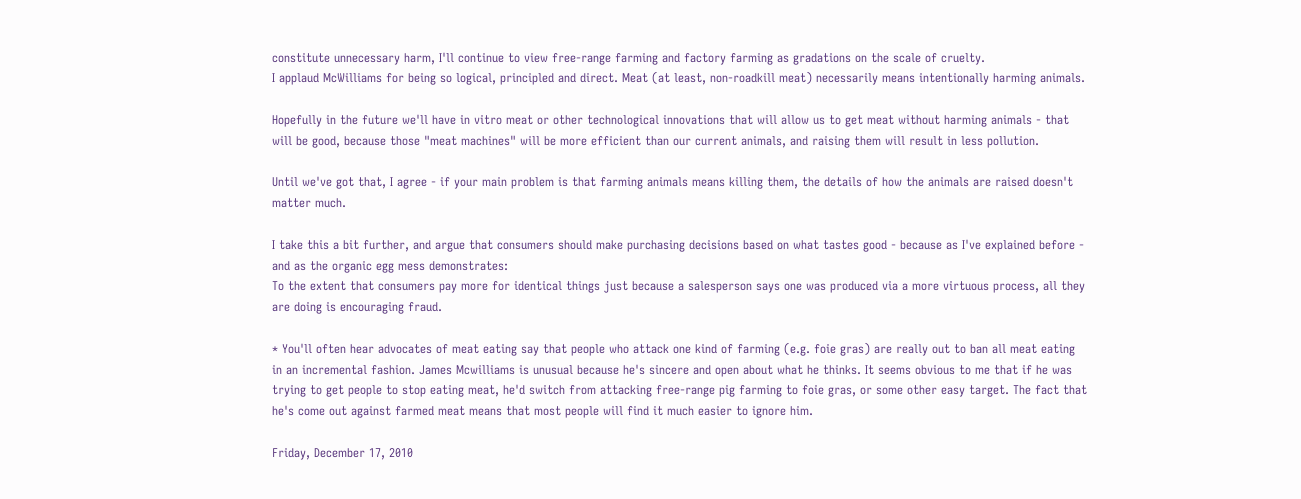constitute unnecessary harm, I'll continue to view free-range farming and factory farming as gradations on the scale of cruelty.
I applaud McWilliams for being so logical, principled and direct. Meat (at least, non-roadkill meat) necessarily means intentionally harming animals.

Hopefully in the future we'll have in vitro meat or other technological innovations that will allow us to get meat without harming animals - that will be good, because those "meat machines" will be more efficient than our current animals, and raising them will result in less pollution.

Until we've got that, I agree - if your main problem is that farming animals means killing them, the details of how the animals are raised doesn't matter much.

I take this a bit further, and argue that consumers should make purchasing decisions based on what tastes good - because as I've explained before - and as the organic egg mess demonstrates:
To the extent that consumers pay more for identical things just because a salesperson says one was produced via a more virtuous process, all they are doing is encouraging fraud.

* You'll often hear advocates of meat eating say that people who attack one kind of farming (e.g. foie gras) are really out to ban all meat eating in an incremental fashion. James Mcwilliams is unusual because he's sincere and open about what he thinks. It seems obvious to me that if he was trying to get people to stop eating meat, he'd switch from attacking free-range pig farming to foie gras, or some other easy target. The fact that he's come out against farmed meat means that most people will find it much easier to ignore him.

Friday, December 17, 2010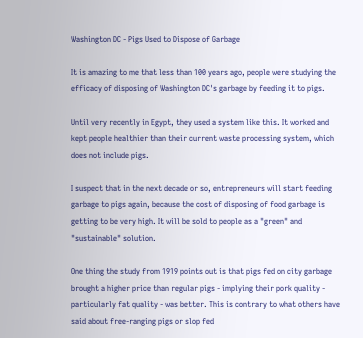Washington DC - Pigs Used to Dispose of Garbage

It is amazing to me that less than 100 years ago, people were studying the efficacy of disposing of Washington DC's garbage by feeding it to pigs.

Until very recently in Egypt, they used a system like this. It worked and kept people healthier than their current waste processing system, which does not include pigs.

I suspect that in the next decade or so, entrepreneurs will start feeding garbage to pigs again, because the cost of disposing of food garbage is getting to be very high. It will be sold to people as a "green" and "sustainable" solution.

One thing the study from 1919 points out is that pigs fed on city garbage brought a higher price than regular pigs - implying their pork quality - particularly fat quality - was better. This is contrary to what others have said about free-ranging pigs or slop fed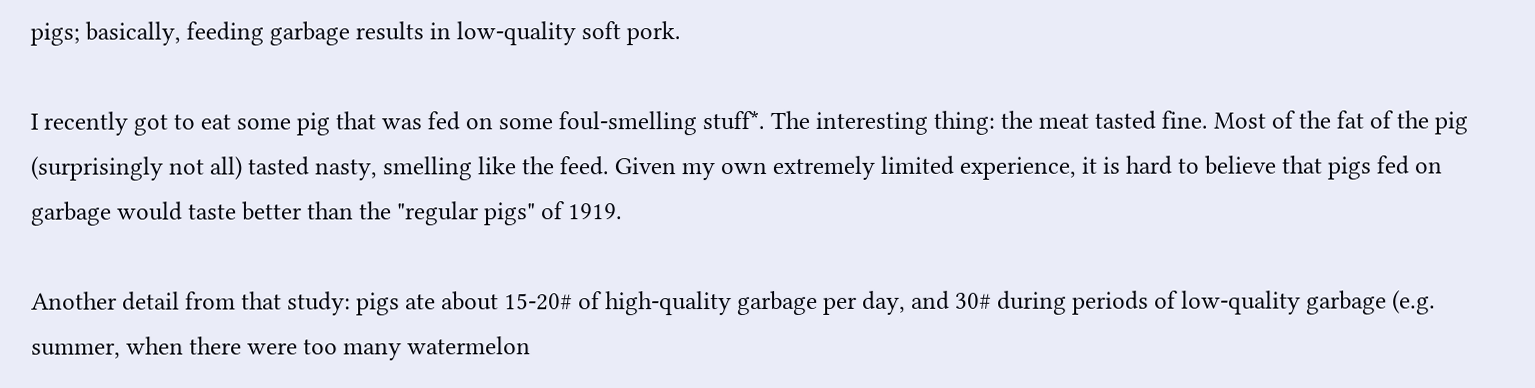pigs; basically, feeding garbage results in low-quality soft pork.

I recently got to eat some pig that was fed on some foul-smelling stuff*. The interesting thing: the meat tasted fine. Most of the fat of the pig (surprisingly not all) tasted nasty, smelling like the feed. Given my own extremely limited experience, it is hard to believe that pigs fed on garbage would taste better than the "regular pigs" of 1919.

Another detail from that study: pigs ate about 15-20# of high-quality garbage per day, and 30# during periods of low-quality garbage (e.g. summer, when there were too many watermelon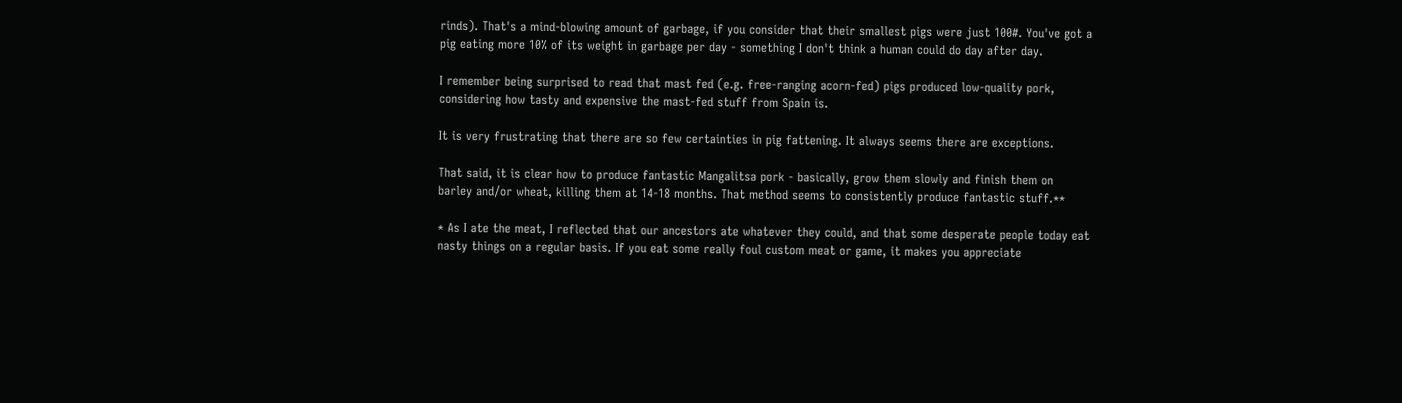rinds). That's a mind-blowing amount of garbage, if you consider that their smallest pigs were just 100#. You've got a pig eating more 10% of its weight in garbage per day - something I don't think a human could do day after day.

I remember being surprised to read that mast fed (e.g. free-ranging acorn-fed) pigs produced low-quality pork, considering how tasty and expensive the mast-fed stuff from Spain is.

It is very frustrating that there are so few certainties in pig fattening. It always seems there are exceptions.

That said, it is clear how to produce fantastic Mangalitsa pork - basically, grow them slowly and finish them on barley and/or wheat, killing them at 14-18 months. That method seems to consistently produce fantastic stuff.**

* As I ate the meat, I reflected that our ancestors ate whatever they could, and that some desperate people today eat nasty things on a regular basis. If you eat some really foul custom meat or game, it makes you appreciate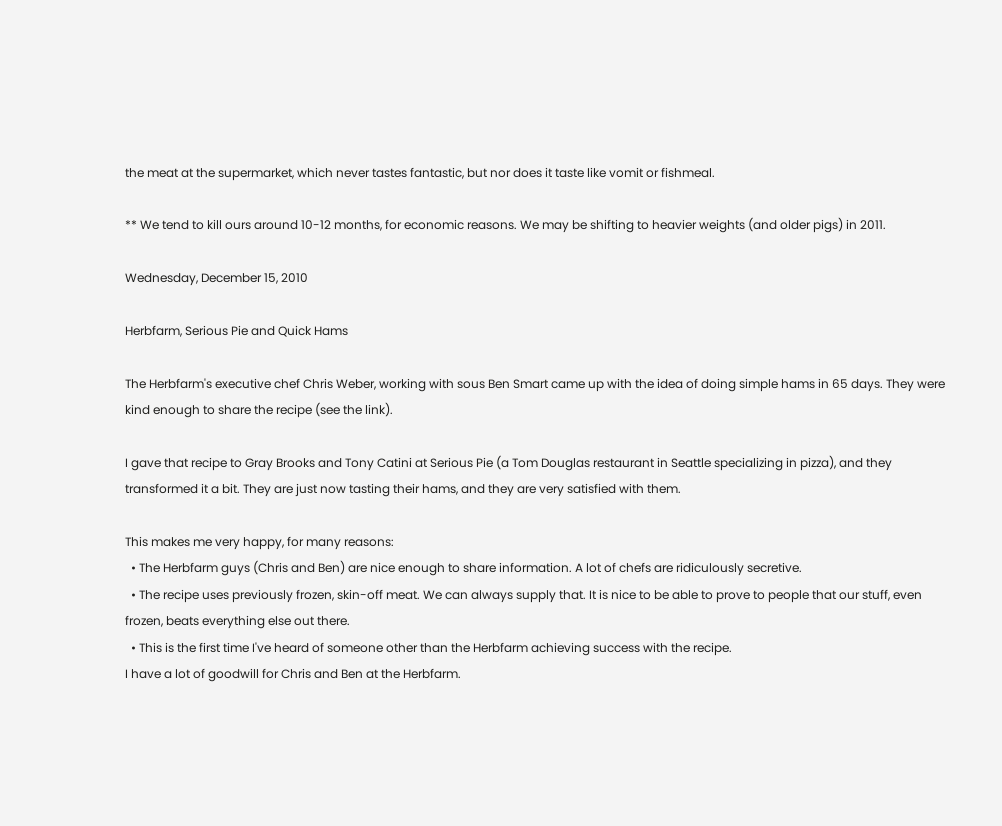the meat at the supermarket, which never tastes fantastic, but nor does it taste like vomit or fishmeal.

** We tend to kill ours around 10-12 months, for economic reasons. We may be shifting to heavier weights (and older pigs) in 2011.

Wednesday, December 15, 2010

Herbfarm, Serious Pie and Quick Hams

The Herbfarm's executive chef Chris Weber, working with sous Ben Smart came up with the idea of doing simple hams in 65 days. They were kind enough to share the recipe (see the link).

I gave that recipe to Gray Brooks and Tony Catini at Serious Pie (a Tom Douglas restaurant in Seattle specializing in pizza), and they transformed it a bit. They are just now tasting their hams, and they are very satisfied with them.

This makes me very happy, for many reasons:
  • The Herbfarm guys (Chris and Ben) are nice enough to share information. A lot of chefs are ridiculously secretive.
  • The recipe uses previously frozen, skin-off meat. We can always supply that. It is nice to be able to prove to people that our stuff, even frozen, beats everything else out there.
  • This is the first time I've heard of someone other than the Herbfarm achieving success with the recipe.
I have a lot of goodwill for Chris and Ben at the Herbfarm.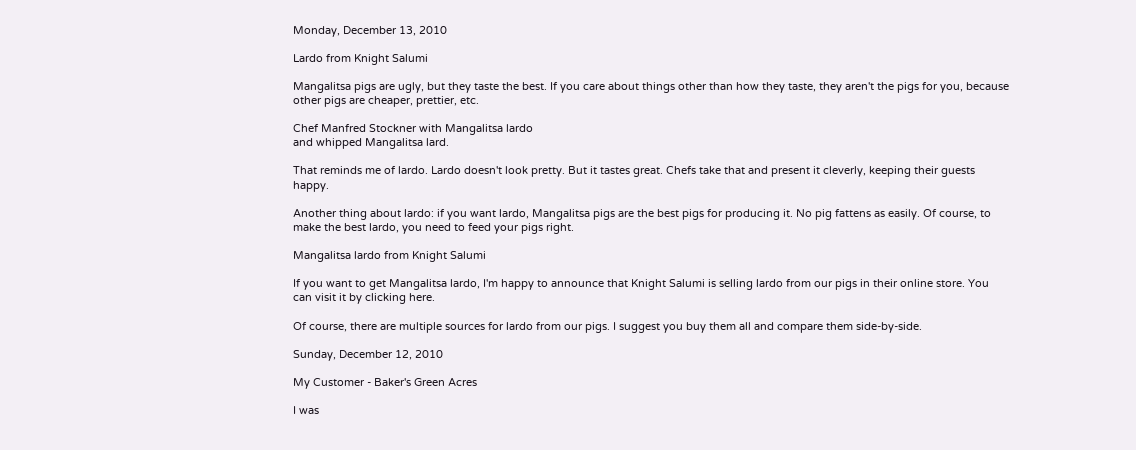Monday, December 13, 2010

Lardo from Knight Salumi

Mangalitsa pigs are ugly, but they taste the best. If you care about things other than how they taste, they aren't the pigs for you, because other pigs are cheaper, prettier, etc.

Chef Manfred Stockner with Mangalitsa lardo
and whipped Mangalitsa lard.

That reminds me of lardo. Lardo doesn't look pretty. But it tastes great. Chefs take that and present it cleverly, keeping their guests happy.

Another thing about lardo: if you want lardo, Mangalitsa pigs are the best pigs for producing it. No pig fattens as easily. Of course, to make the best lardo, you need to feed your pigs right.

Mangalitsa lardo from Knight Salumi

If you want to get Mangalitsa lardo, I'm happy to announce that Knight Salumi is selling lardo from our pigs in their online store. You can visit it by clicking here.

Of course, there are multiple sources for lardo from our pigs. I suggest you buy them all and compare them side-by-side.

Sunday, December 12, 2010

My Customer - Baker's Green Acres

I was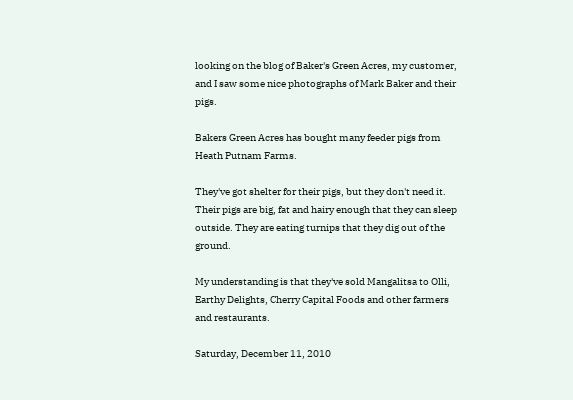looking on the blog of Baker's Green Acres, my customer, and I saw some nice photographs of Mark Baker and their pigs.

Bakers Green Acres has bought many feeder pigs from Heath Putnam Farms.

They've got shelter for their pigs, but they don't need it. Their pigs are big, fat and hairy enough that they can sleep outside. They are eating turnips that they dig out of the ground.

My understanding is that they've sold Mangalitsa to Olli, Earthy Delights, Cherry Capital Foods and other farmers and restaurants.

Saturday, December 11, 2010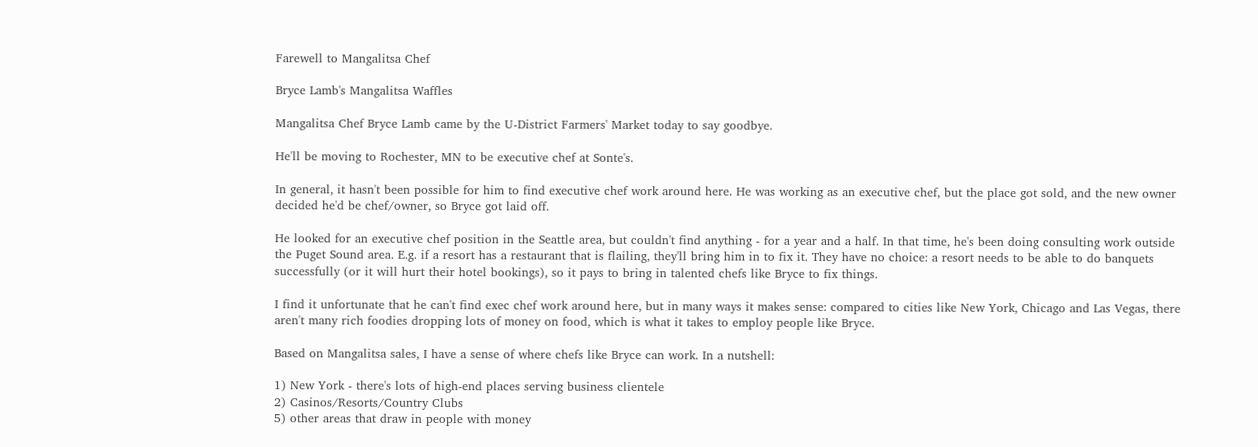Farewell to Mangalitsa Chef

Bryce Lamb's Mangalitsa Waffles

Mangalitsa Chef Bryce Lamb came by the U-District Farmers' Market today to say goodbye.

He'll be moving to Rochester, MN to be executive chef at Sonte's.

In general, it hasn't been possible for him to find executive chef work around here. He was working as an executive chef, but the place got sold, and the new owner decided he'd be chef/owner, so Bryce got laid off.

He looked for an executive chef position in the Seattle area, but couldn't find anything - for a year and a half. In that time, he's been doing consulting work outside the Puget Sound area. E.g. if a resort has a restaurant that is flailing, they'll bring him in to fix it. They have no choice: a resort needs to be able to do banquets successfully (or it will hurt their hotel bookings), so it pays to bring in talented chefs like Bryce to fix things.

I find it unfortunate that he can't find exec chef work around here, but in many ways it makes sense: compared to cities like New York, Chicago and Las Vegas, there aren't many rich foodies dropping lots of money on food, which is what it takes to employ people like Bryce.

Based on Mangalitsa sales, I have a sense of where chefs like Bryce can work. In a nutshell:

1) New York - there's lots of high-end places serving business clientele
2) Casinos/Resorts/Country Clubs
5) other areas that draw in people with money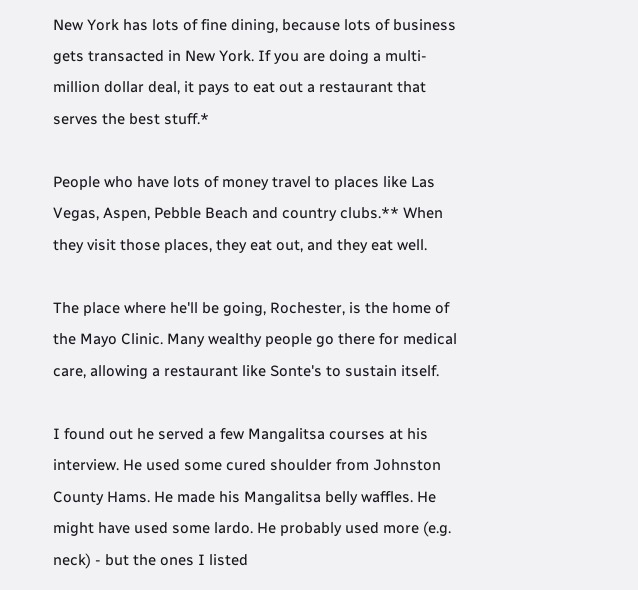New York has lots of fine dining, because lots of business gets transacted in New York. If you are doing a multi-million dollar deal, it pays to eat out a restaurant that serves the best stuff.*

People who have lots of money travel to places like Las Vegas, Aspen, Pebble Beach and country clubs.** When they visit those places, they eat out, and they eat well.

The place where he'll be going, Rochester, is the home of the Mayo Clinic. Many wealthy people go there for medical care, allowing a restaurant like Sonte's to sustain itself.

I found out he served a few Mangalitsa courses at his interview. He used some cured shoulder from Johnston County Hams. He made his Mangalitsa belly waffles. He might have used some lardo. He probably used more (e.g. neck) - but the ones I listed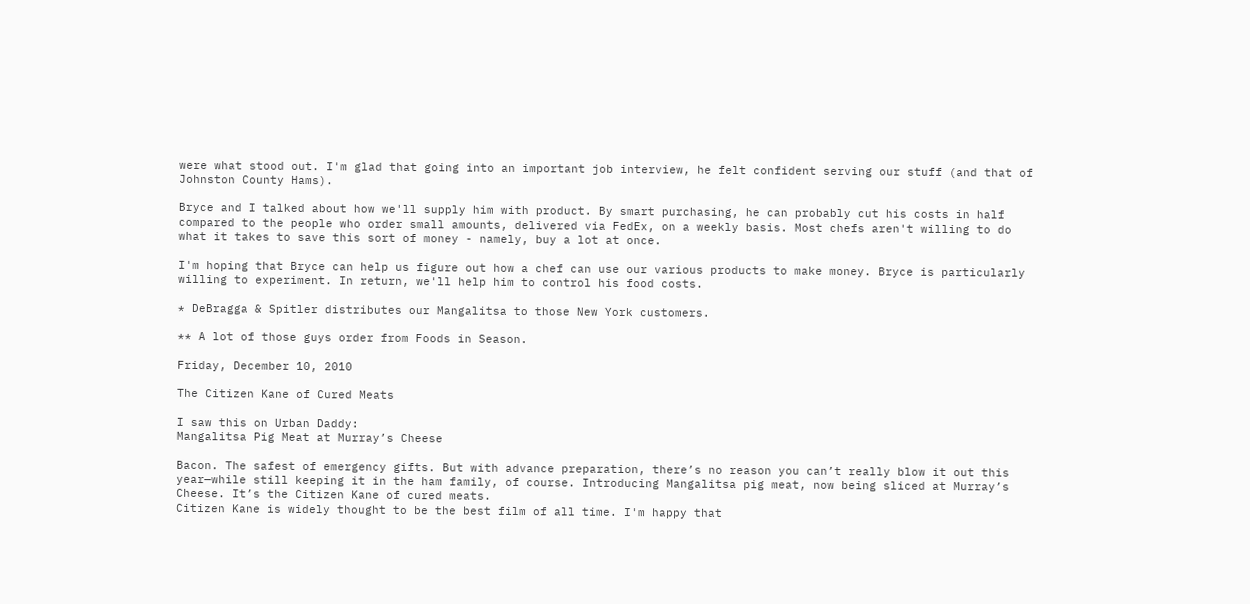were what stood out. I'm glad that going into an important job interview, he felt confident serving our stuff (and that of Johnston County Hams).

Bryce and I talked about how we'll supply him with product. By smart purchasing, he can probably cut his costs in half compared to the people who order small amounts, delivered via FedEx, on a weekly basis. Most chefs aren't willing to do what it takes to save this sort of money - namely, buy a lot at once.

I'm hoping that Bryce can help us figure out how a chef can use our various products to make money. Bryce is particularly willing to experiment. In return, we'll help him to control his food costs.

* DeBragga & Spitler distributes our Mangalitsa to those New York customers.

** A lot of those guys order from Foods in Season.

Friday, December 10, 2010

The Citizen Kane of Cured Meats

I saw this on Urban Daddy:
Mangalitsa Pig Meat at Murray’s Cheese

Bacon. The safest of emergency gifts. But with advance preparation, there’s no reason you can’t really blow it out this year—while still keeping it in the ham family, of course. Introducing Mangalitsa pig meat, now being sliced at Murray’s Cheese. It’s the Citizen Kane of cured meats.
Citizen Kane is widely thought to be the best film of all time. I'm happy that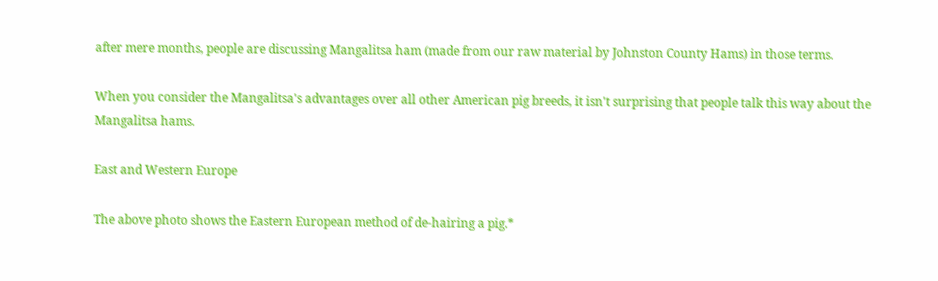after mere months, people are discussing Mangalitsa ham (made from our raw material by Johnston County Hams) in those terms.

When you consider the Mangalitsa's advantages over all other American pig breeds, it isn't surprising that people talk this way about the Mangalitsa hams.

East and Western Europe

The above photo shows the Eastern European method of de-hairing a pig.*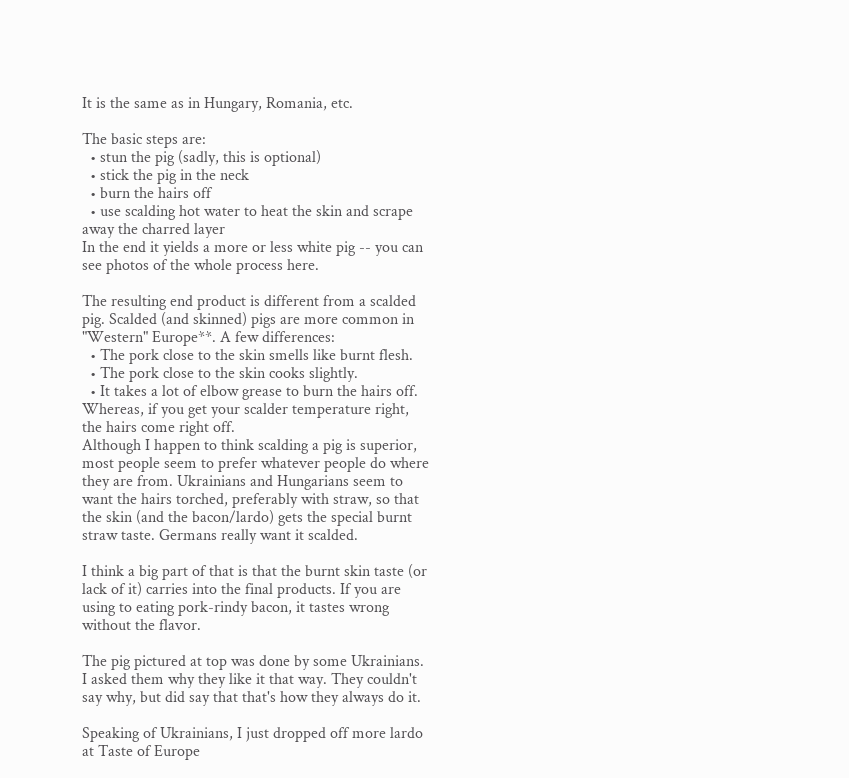It is the same as in Hungary, Romania, etc.

The basic steps are:
  • stun the pig (sadly, this is optional)
  • stick the pig in the neck
  • burn the hairs off
  • use scalding hot water to heat the skin and scrape away the charred layer
In the end it yields a more or less white pig -- you can see photos of the whole process here.

The resulting end product is different from a scalded pig. Scalded (and skinned) pigs are more common in "Western" Europe**. A few differences:
  • The pork close to the skin smells like burnt flesh.
  • The pork close to the skin cooks slightly.
  • It takes a lot of elbow grease to burn the hairs off. Whereas, if you get your scalder temperature right, the hairs come right off.
Although I happen to think scalding a pig is superior, most people seem to prefer whatever people do where they are from. Ukrainians and Hungarians seem to want the hairs torched, preferably with straw, so that the skin (and the bacon/lardo) gets the special burnt straw taste. Germans really want it scalded.

I think a big part of that is that the burnt skin taste (or lack of it) carries into the final products. If you are using to eating pork-rindy bacon, it tastes wrong without the flavor.

The pig pictured at top was done by some Ukrainians. I asked them why they like it that way. They couldn't say why, but did say that that's how they always do it.

Speaking of Ukrainians, I just dropped off more lardo at Taste of Europe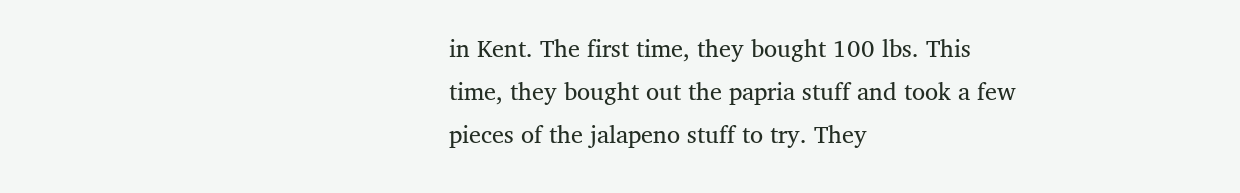in Kent. The first time, they bought 100 lbs. This time, they bought out the papria stuff and took a few pieces of the jalapeno stuff to try. They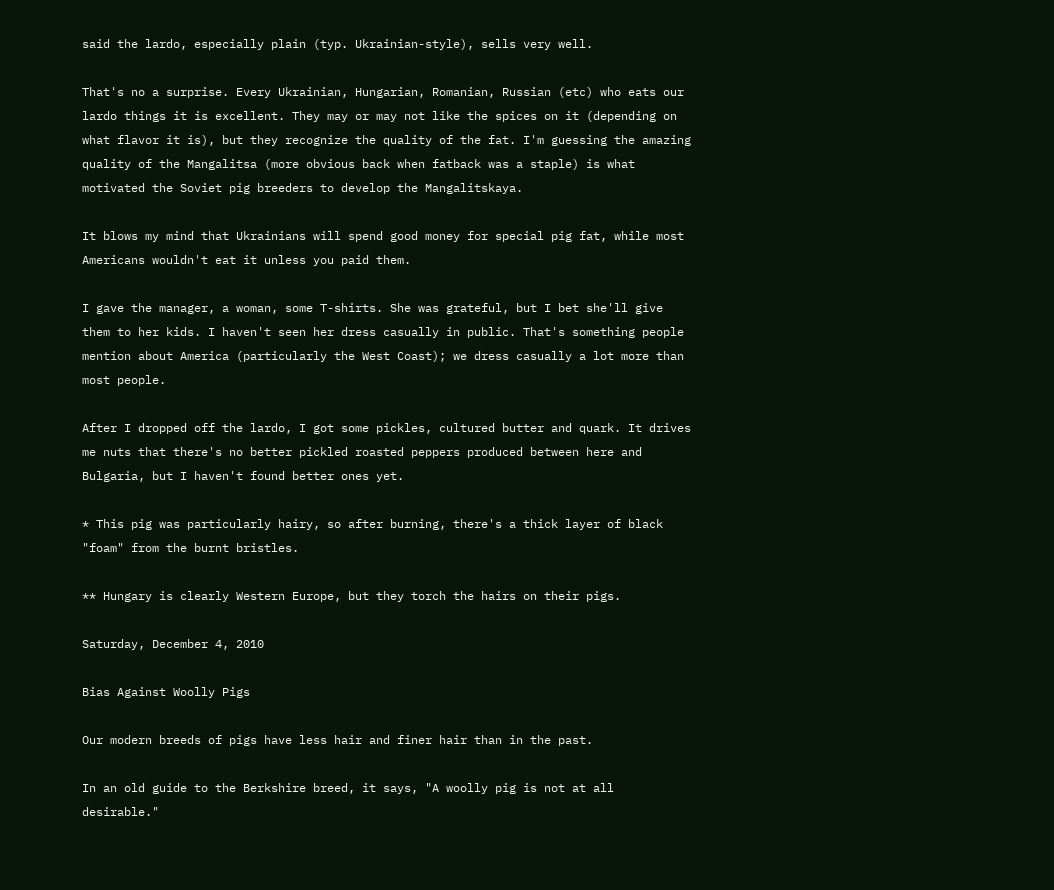said the lardo, especially plain (typ. Ukrainian-style), sells very well.

That's no a surprise. Every Ukrainian, Hungarian, Romanian, Russian (etc) who eats our lardo things it is excellent. They may or may not like the spices on it (depending on what flavor it is), but they recognize the quality of the fat. I'm guessing the amazing quality of the Mangalitsa (more obvious back when fatback was a staple) is what motivated the Soviet pig breeders to develop the Mangalitskaya.

It blows my mind that Ukrainians will spend good money for special pig fat, while most Americans wouldn't eat it unless you paid them.

I gave the manager, a woman, some T-shirts. She was grateful, but I bet she'll give them to her kids. I haven't seen her dress casually in public. That's something people mention about America (particularly the West Coast); we dress casually a lot more than most people.

After I dropped off the lardo, I got some pickles, cultured butter and quark. It drives me nuts that there's no better pickled roasted peppers produced between here and Bulgaria, but I haven't found better ones yet.

* This pig was particularly hairy, so after burning, there's a thick layer of black "foam" from the burnt bristles.

** Hungary is clearly Western Europe, but they torch the hairs on their pigs.

Saturday, December 4, 2010

Bias Against Woolly Pigs

Our modern breeds of pigs have less hair and finer hair than in the past.

In an old guide to the Berkshire breed, it says, "A woolly pig is not at all desirable."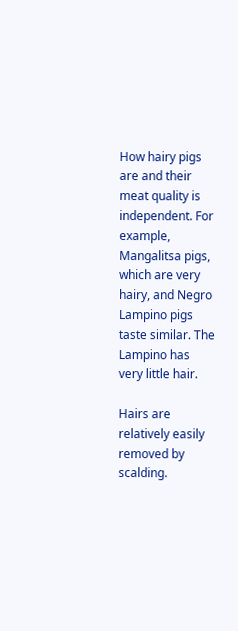How hairy pigs are and their meat quality is independent. For example, Mangalitsa pigs, which are very hairy, and Negro Lampino pigs taste similar. The Lampino has very little hair.

Hairs are relatively easily removed by scalding.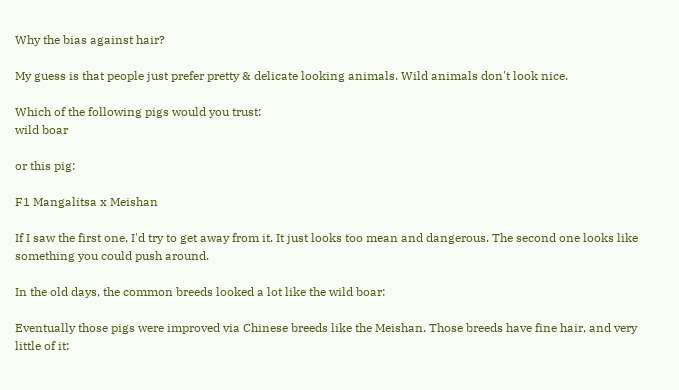Why the bias against hair?

My guess is that people just prefer pretty & delicate looking animals. Wild animals don't look nice.

Which of the following pigs would you trust:
wild boar

or this pig:

F1 Mangalitsa x Meishan

If I saw the first one, I'd try to get away from it. It just looks too mean and dangerous. The second one looks like something you could push around.

In the old days, the common breeds looked a lot like the wild boar:

Eventually those pigs were improved via Chinese breeds like the Meishan. Those breeds have fine hair, and very little of it: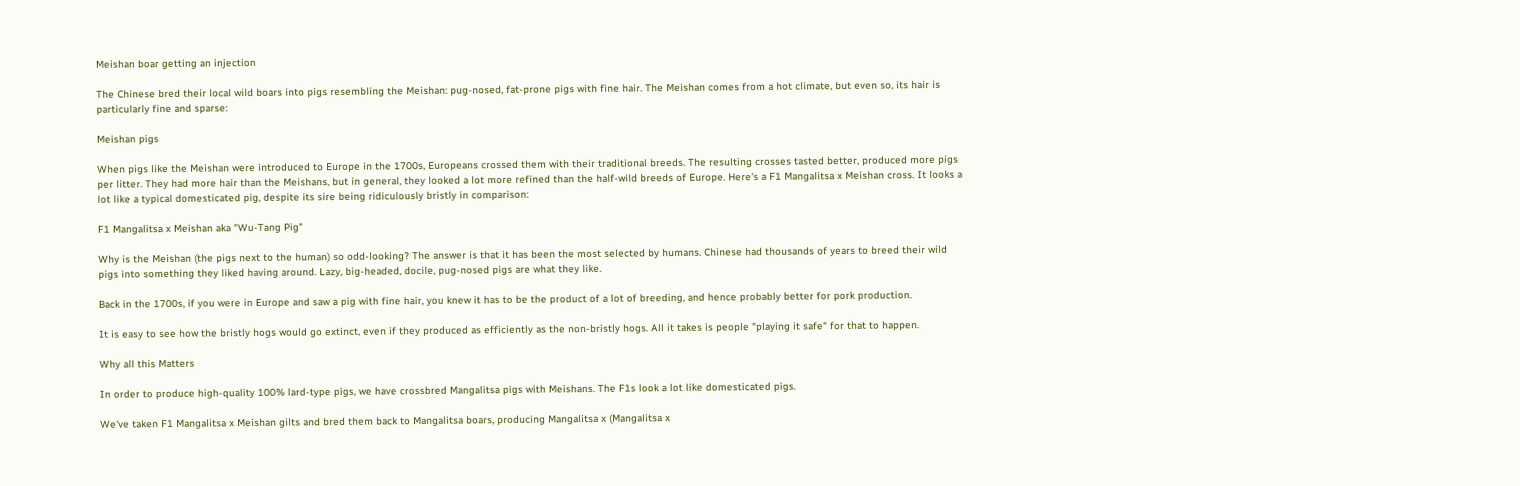Meishan boar getting an injection

The Chinese bred their local wild boars into pigs resembling the Meishan: pug-nosed, fat-prone pigs with fine hair. The Meishan comes from a hot climate, but even so, its hair is particularly fine and sparse:

Meishan pigs

When pigs like the Meishan were introduced to Europe in the 1700s, Europeans crossed them with their traditional breeds. The resulting crosses tasted better, produced more pigs per litter. They had more hair than the Meishans, but in general, they looked a lot more refined than the half-wild breeds of Europe. Here's a F1 Mangalitsa x Meishan cross. It looks a lot like a typical domesticated pig, despite its sire being ridiculously bristly in comparison:

F1 Mangalitsa x Meishan aka "Wu-Tang Pig"

Why is the Meishan (the pigs next to the human) so odd-looking? The answer is that it has been the most selected by humans. Chinese had thousands of years to breed their wild pigs into something they liked having around. Lazy, big-headed, docile, pug-nosed pigs are what they like.

Back in the 1700s, if you were in Europe and saw a pig with fine hair, you knew it has to be the product of a lot of breeding, and hence probably better for pork production.

It is easy to see how the bristly hogs would go extinct, even if they produced as efficiently as the non-bristly hogs. All it takes is people "playing it safe" for that to happen.

Why all this Matters

In order to produce high-quality 100% lard-type pigs, we have crossbred Mangalitsa pigs with Meishans. The F1s look a lot like domesticated pigs.

We've taken F1 Mangalitsa x Meishan gilts and bred them back to Mangalitsa boars, producing Mangalitsa x (Mangalitsa x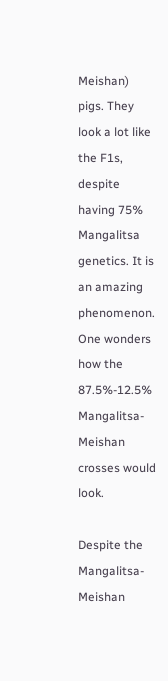Meishan) pigs. They look a lot like the F1s, despite having 75% Mangalitsa genetics. It is an amazing phenomenon. One wonders how the 87.5%-12.5% Mangalitsa-Meishan crosses would look.

Despite the Mangalitsa-Meishan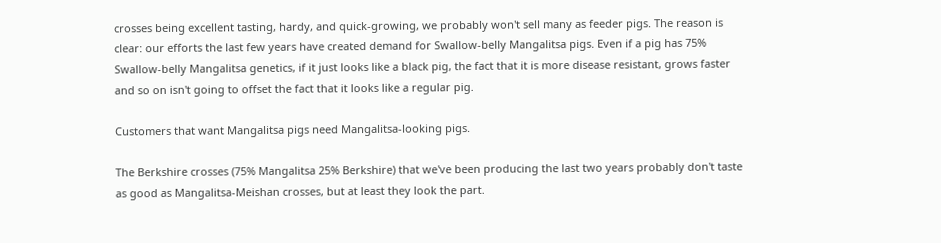crosses being excellent tasting, hardy, and quick-growing, we probably won't sell many as feeder pigs. The reason is clear: our efforts the last few years have created demand for Swallow-belly Mangalitsa pigs. Even if a pig has 75% Swallow-belly Mangalitsa genetics, if it just looks like a black pig, the fact that it is more disease resistant, grows faster and so on isn't going to offset the fact that it looks like a regular pig.

Customers that want Mangalitsa pigs need Mangalitsa-looking pigs.

The Berkshire crosses (75% Mangalitsa 25% Berkshire) that we've been producing the last two years probably don't taste as good as Mangalitsa-Meishan crosses, but at least they look the part.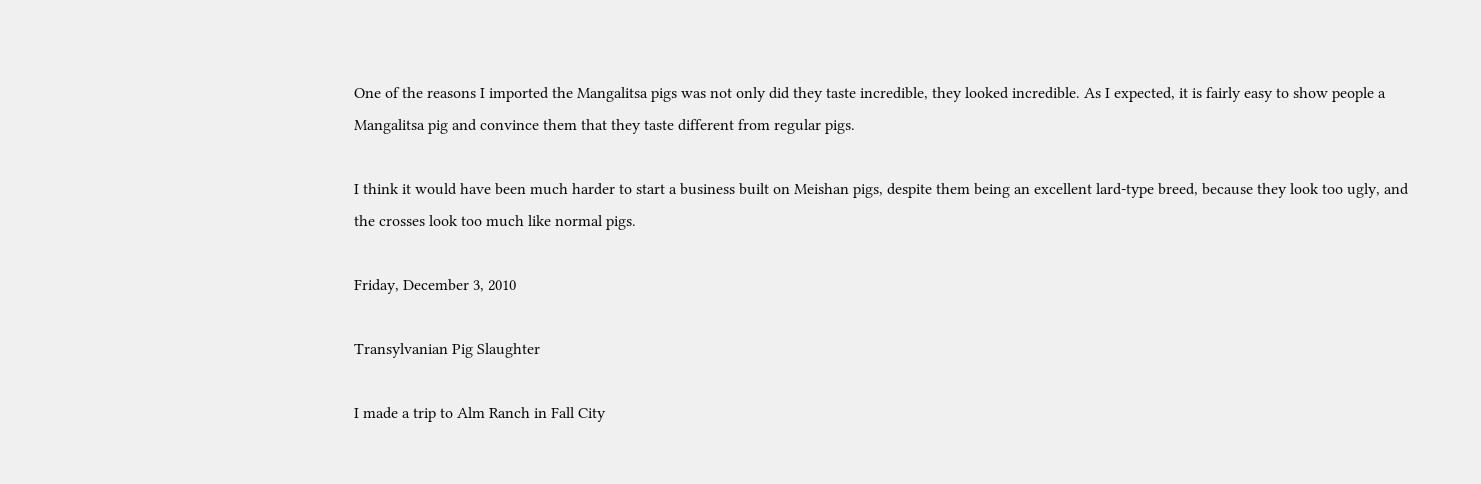One of the reasons I imported the Mangalitsa pigs was not only did they taste incredible, they looked incredible. As I expected, it is fairly easy to show people a Mangalitsa pig and convince them that they taste different from regular pigs.

I think it would have been much harder to start a business built on Meishan pigs, despite them being an excellent lard-type breed, because they look too ugly, and the crosses look too much like normal pigs.

Friday, December 3, 2010

Transylvanian Pig Slaughter

I made a trip to Alm Ranch in Fall City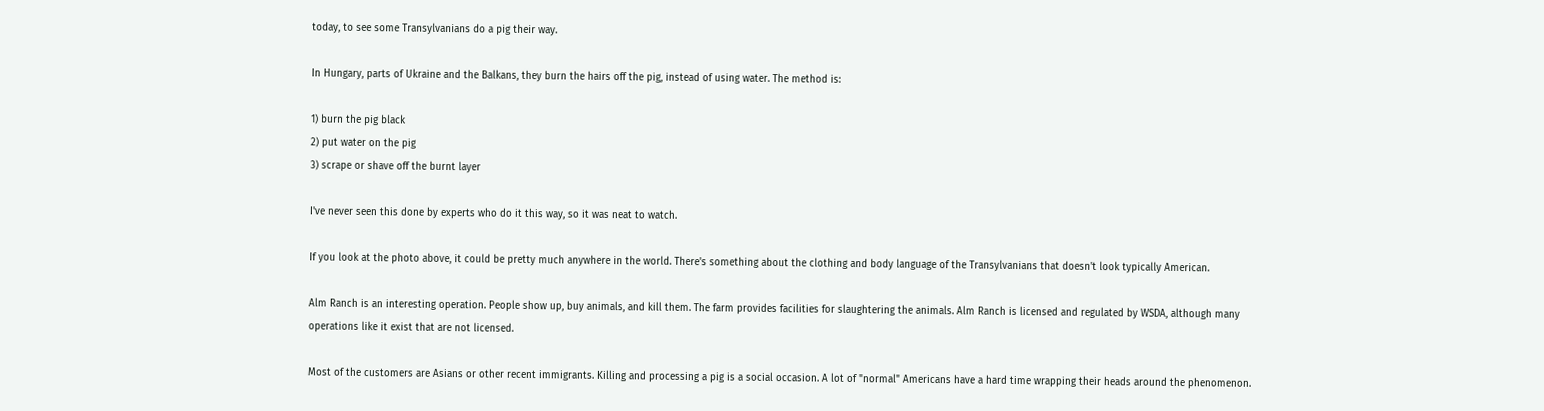today, to see some Transylvanians do a pig their way.

In Hungary, parts of Ukraine and the Balkans, they burn the hairs off the pig, instead of using water. The method is:

1) burn the pig black
2) put water on the pig
3) scrape or shave off the burnt layer

I've never seen this done by experts who do it this way, so it was neat to watch.

If you look at the photo above, it could be pretty much anywhere in the world. There's something about the clothing and body language of the Transylvanians that doesn't look typically American.

Alm Ranch is an interesting operation. People show up, buy animals, and kill them. The farm provides facilities for slaughtering the animals. Alm Ranch is licensed and regulated by WSDA, although many operations like it exist that are not licensed.

Most of the customers are Asians or other recent immigrants. Killing and processing a pig is a social occasion. A lot of "normal" Americans have a hard time wrapping their heads around the phenomenon.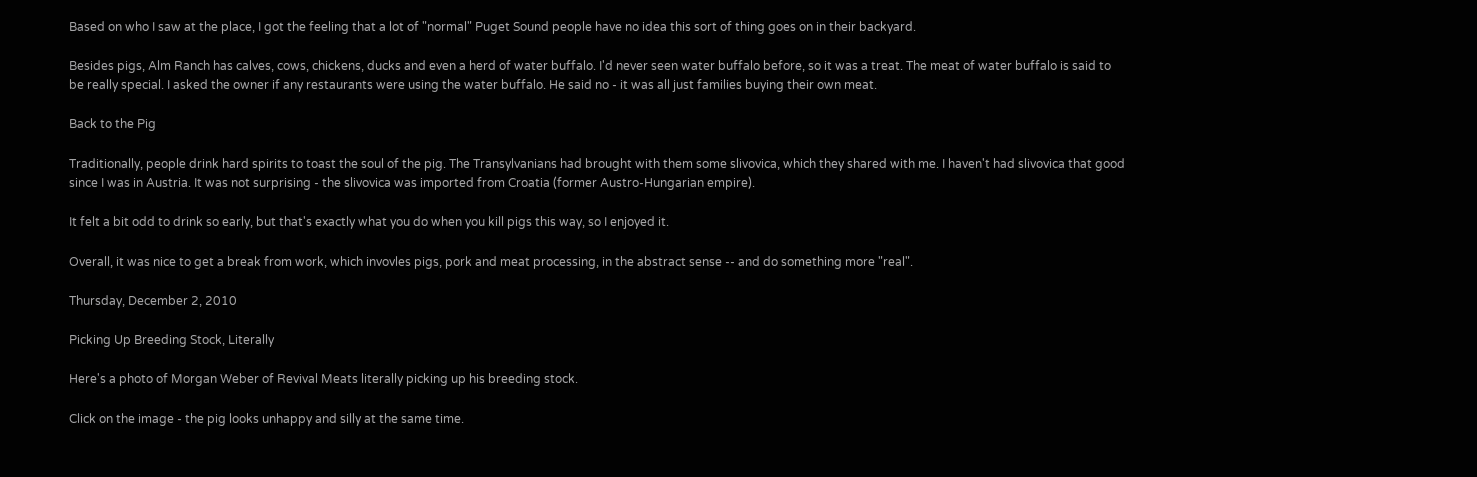Based on who I saw at the place, I got the feeling that a lot of "normal" Puget Sound people have no idea this sort of thing goes on in their backyard.

Besides pigs, Alm Ranch has calves, cows, chickens, ducks and even a herd of water buffalo. I'd never seen water buffalo before, so it was a treat. The meat of water buffalo is said to be really special. I asked the owner if any restaurants were using the water buffalo. He said no - it was all just families buying their own meat.

Back to the Pig

Traditionally, people drink hard spirits to toast the soul of the pig. The Transylvanians had brought with them some slivovica, which they shared with me. I haven't had slivovica that good since I was in Austria. It was not surprising - the slivovica was imported from Croatia (former Austro-Hungarian empire).

It felt a bit odd to drink so early, but that's exactly what you do when you kill pigs this way, so I enjoyed it.

Overall, it was nice to get a break from work, which invovles pigs, pork and meat processing, in the abstract sense -- and do something more "real".

Thursday, December 2, 2010

Picking Up Breeding Stock, Literally

Here's a photo of Morgan Weber of Revival Meats literally picking up his breeding stock.

Click on the image - the pig looks unhappy and silly at the same time.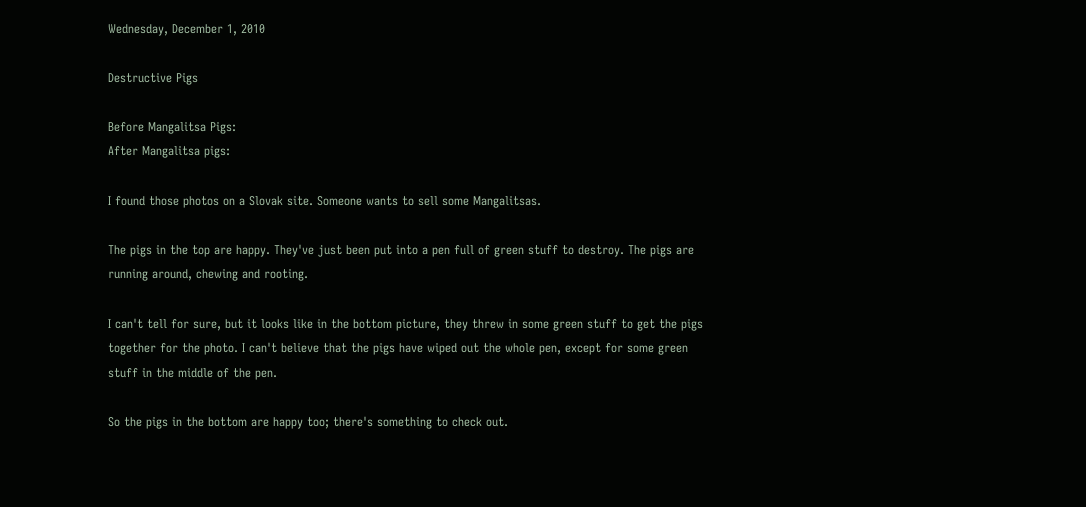Wednesday, December 1, 2010

Destructive Pigs

Before Mangalitsa Pigs:
After Mangalitsa pigs:

I found those photos on a Slovak site. Someone wants to sell some Mangalitsas.

The pigs in the top are happy. They've just been put into a pen full of green stuff to destroy. The pigs are running around, chewing and rooting.

I can't tell for sure, but it looks like in the bottom picture, they threw in some green stuff to get the pigs together for the photo. I can't believe that the pigs have wiped out the whole pen, except for some green stuff in the middle of the pen.

So the pigs in the bottom are happy too; there's something to check out.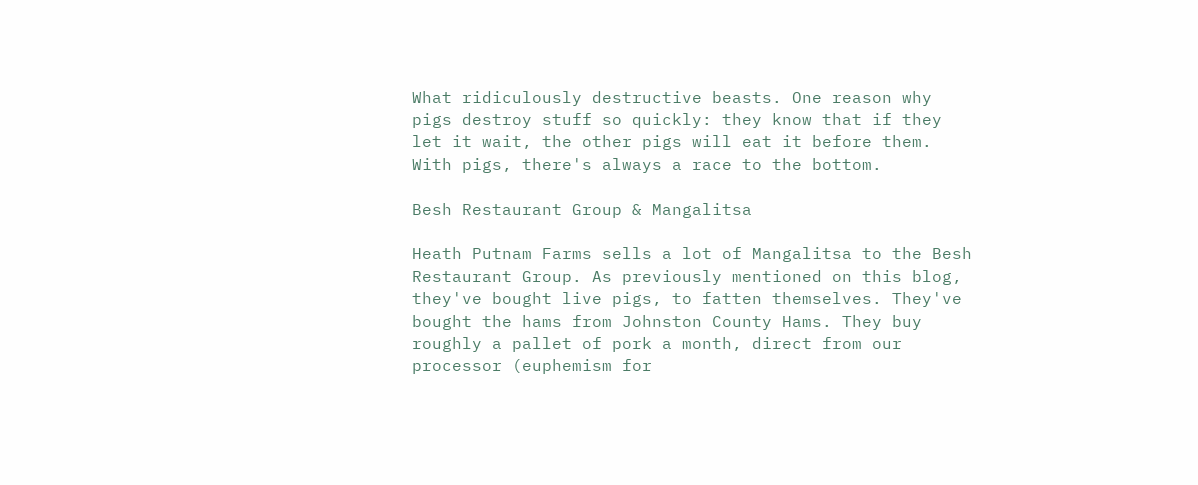What ridiculously destructive beasts. One reason why pigs destroy stuff so quickly: they know that if they let it wait, the other pigs will eat it before them. With pigs, there's always a race to the bottom.

Besh Restaurant Group & Mangalitsa

Heath Putnam Farms sells a lot of Mangalitsa to the Besh Restaurant Group. As previously mentioned on this blog, they've bought live pigs, to fatten themselves. They've bought the hams from Johnston County Hams. They buy roughly a pallet of pork a month, direct from our processor (euphemism for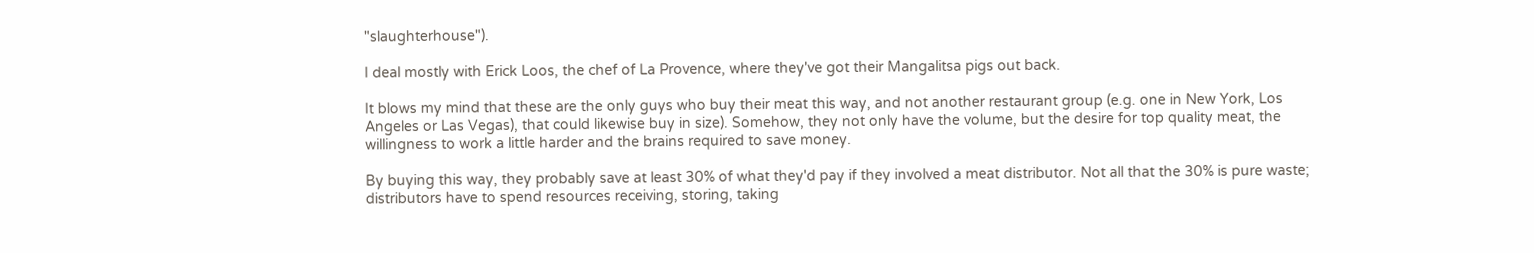"slaughterhouse").

I deal mostly with Erick Loos, the chef of La Provence, where they've got their Mangalitsa pigs out back.

It blows my mind that these are the only guys who buy their meat this way, and not another restaurant group (e.g. one in New York, Los Angeles or Las Vegas), that could likewise buy in size). Somehow, they not only have the volume, but the desire for top quality meat, the willingness to work a little harder and the brains required to save money.

By buying this way, they probably save at least 30% of what they'd pay if they involved a meat distributor. Not all that the 30% is pure waste; distributors have to spend resources receiving, storing, taking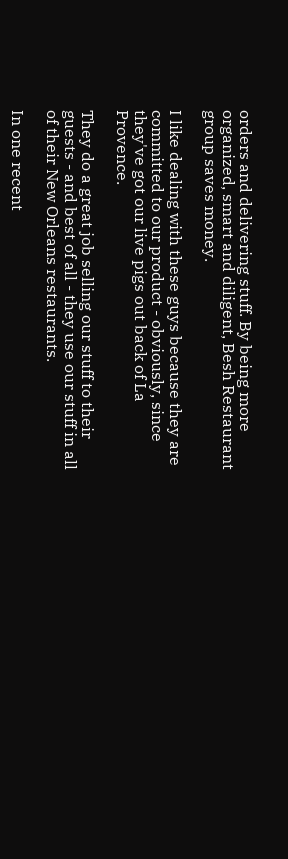orders and delivering stuff. By being more organized, smart and diligent, Besh Restaurant group saves money.

I like dealing with these guys because they are committed to our product - obviously, since they've got our live pigs out back of La Provence.

They do a great job selling our stuff to their guests - and best of all - they use our stuff in all of their New Orleans restaurants.

In one recent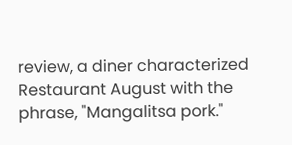review, a diner characterized Restaurant August with the phrase, "Mangalitsa pork."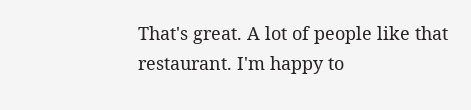That's great. A lot of people like that restaurant. I'm happy to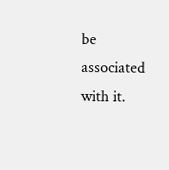be associated with it.